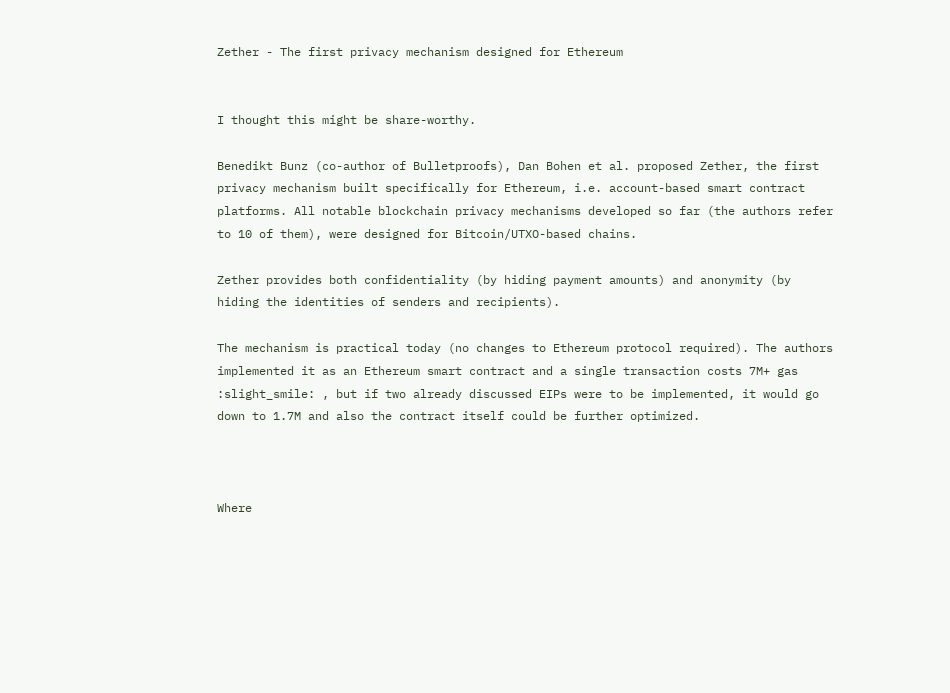Zether - The first privacy mechanism designed for Ethereum


I thought this might be share-worthy.

Benedikt Bunz (co-author of Bulletproofs), Dan Bohen et al. proposed Zether, the first privacy mechanism built specifically for Ethereum, i.e. account-based smart contract platforms. All notable blockchain privacy mechanisms developed so far (the authors refer to 10 of them), were designed for Bitcoin/UTXO-based chains.

Zether provides both confidentiality (by hiding payment amounts) and anonymity (by hiding the identities of senders and recipients).

The mechanism is practical today (no changes to Ethereum protocol required). The authors implemented it as an Ethereum smart contract and a single transaction costs 7M+ gas :slight_smile: , but if two already discussed EIPs were to be implemented, it would go down to 1.7M and also the contract itself could be further optimized.



Where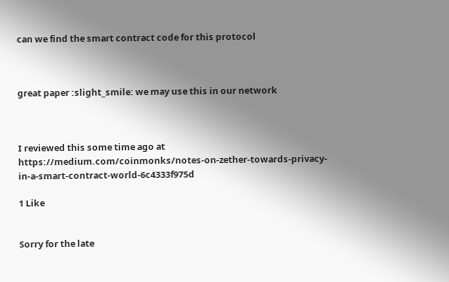can we find the smart contract code for this protocol



great paper :slight_smile: we may use this in our network



I reviewed this some time ago at https://medium.com/coinmonks/notes-on-zether-towards-privacy-in-a-smart-contract-world-6c4333f975d

1 Like


Sorry for the late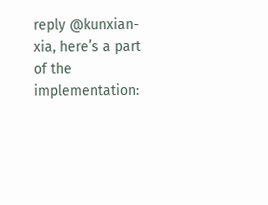reply @kunxian-xia, here’s a part of the implementation: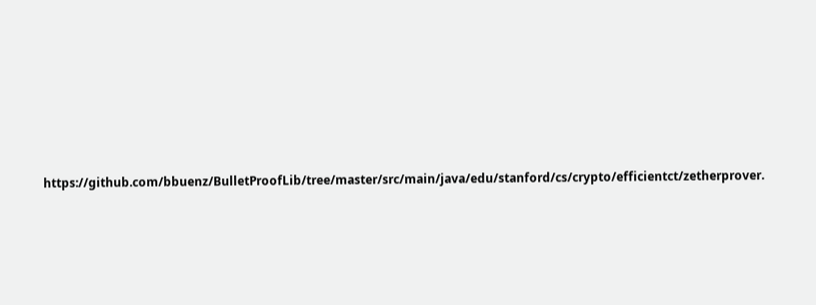https://github.com/bbuenz/BulletProofLib/tree/master/src/main/java/edu/stanford/cs/crypto/efficientct/zetherprover.